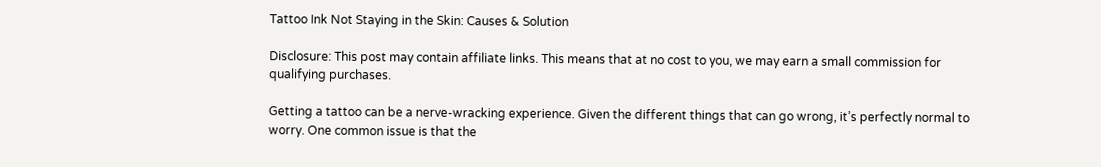Tattoo Ink Not Staying in the Skin: Causes & Solution

Disclosure: This post may contain affiliate links. This means that at no cost to you, we may earn a small commission for qualifying purchases.

Getting a tattoo can be a nerve-wracking experience. Given the different things that can go wrong, it’s perfectly normal to worry. One common issue is that the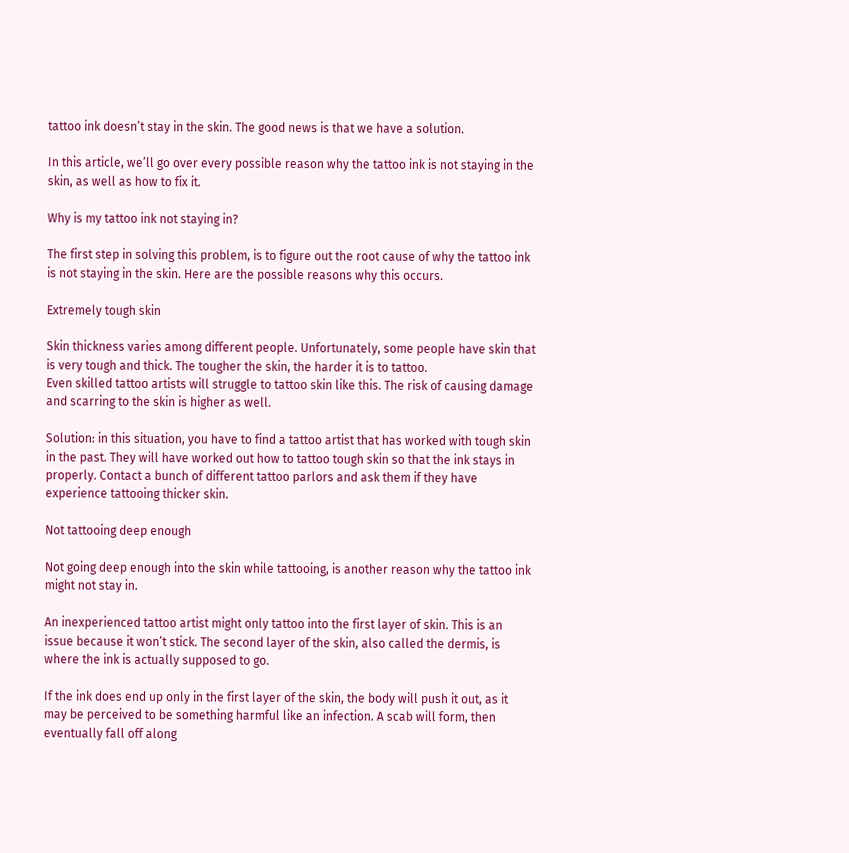tattoo ink doesn’t stay in the skin. The good news is that we have a solution.

In this article, we’ll go over every possible reason why the tattoo ink is not staying in the skin, as well as how to fix it.

Why is my tattoo ink not staying in?

The first step in solving this problem, is to figure out the root cause of why the tattoo ink is not staying in the skin. Here are the possible reasons why this occurs.

Extremely tough skin

Skin thickness varies among different people. Unfortunately, some people have skin that is very tough and thick. The tougher the skin, the harder it is to tattoo.
Even skilled tattoo artists will struggle to tattoo skin like this. The risk of causing damage and scarring to the skin is higher as well.

Solution: in this situation, you have to find a tattoo artist that has worked with tough skin in the past. They will have worked out how to tattoo tough skin so that the ink stays in properly. Contact a bunch of different tattoo parlors and ask them if they have experience tattooing thicker skin.

Not tattooing deep enough

Not going deep enough into the skin while tattooing, is another reason why the tattoo ink might not stay in.

An inexperienced tattoo artist might only tattoo into the first layer of skin. This is an issue because it won’t stick. The second layer of the skin, also called the dermis, is where the ink is actually supposed to go.

If the ink does end up only in the first layer of the skin, the body will push it out, as it may be perceived to be something harmful like an infection. A scab will form, then eventually fall off along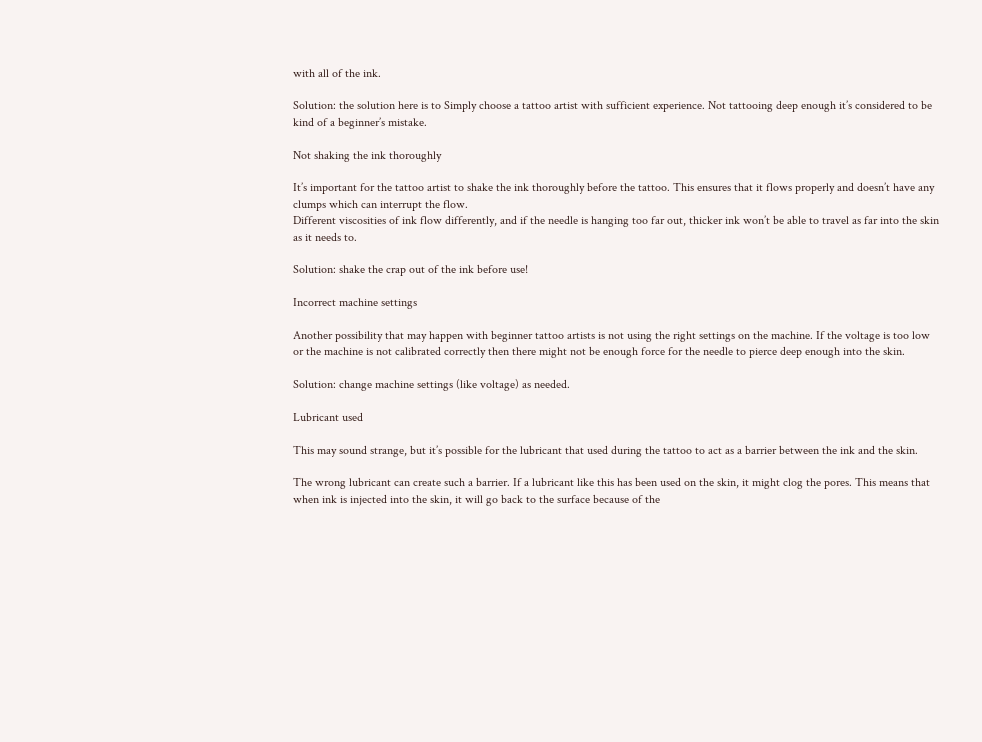with all of the ink.

Solution: the solution here is to Simply choose a tattoo artist with sufficient experience. Not tattooing deep enough it’s considered to be kind of a beginner’s mistake.

Not shaking the ink thoroughly

It’s important for the tattoo artist to shake the ink thoroughly before the tattoo. This ensures that it flows properly and doesn’t have any clumps which can interrupt the flow.
Different viscosities of ink flow differently, and if the needle is hanging too far out, thicker ink won’t be able to travel as far into the skin as it needs to.

Solution: shake the crap out of the ink before use!

Incorrect machine settings

Another possibility that may happen with beginner tattoo artists is not using the right settings on the machine. If the voltage is too low or the machine is not calibrated correctly then there might not be enough force for the needle to pierce deep enough into the skin.

Solution: change machine settings (like voltage) as needed.

Lubricant used

This may sound strange, but it’s possible for the lubricant that used during the tattoo to act as a barrier between the ink and the skin.

The wrong lubricant can create such a barrier. If a lubricant like this has been used on the skin, it might clog the pores. This means that when ink is injected into the skin, it will go back to the surface because of the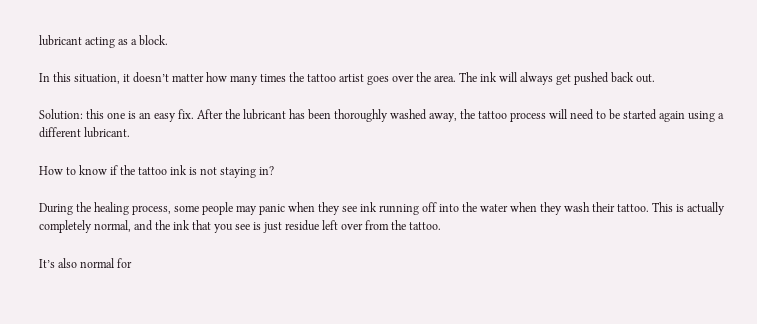lubricant acting as a block.

In this situation, it doesn’t matter how many times the tattoo artist goes over the area. The ink will always get pushed back out.

Solution: this one is an easy fix. After the lubricant has been thoroughly washed away, the tattoo process will need to be started again using a different lubricant.

How to know if the tattoo ink is not staying in?

During the healing process, some people may panic when they see ink running off into the water when they wash their tattoo. This is actually completely normal, and the ink that you see is just residue left over from the tattoo.

It’s also normal for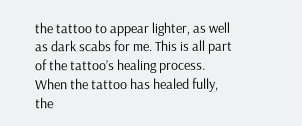the tattoo to appear lighter, as well as dark scabs for me. This is all part of the tattoo’s healing process. When the tattoo has healed fully, the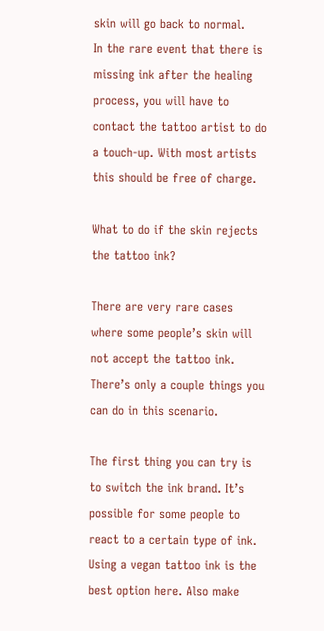skin will go back to normal.
In the rare event that there is missing ink after the healing process, you will have to contact the tattoo artist to do a touch-up. With most artists this should be free of charge.

What to do if the skin rejects the tattoo ink?

There are very rare cases where some people’s skin will not accept the tattoo ink. There’s only a couple things you can do in this scenario.

The first thing you can try is to switch the ink brand. It’s possible for some people to react to a certain type of ink. Using a vegan tattoo ink is the best option here. Also make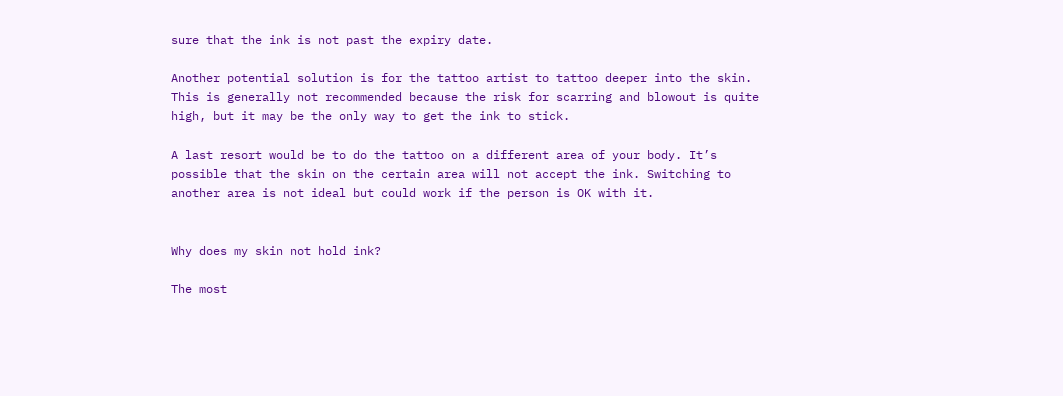sure that the ink is not past the expiry date.

Another potential solution is for the tattoo artist to tattoo deeper into the skin. This is generally not recommended because the risk for scarring and blowout is quite high, but it may be the only way to get the ink to stick.

A last resort would be to do the tattoo on a different area of your body. It’s possible that the skin on the certain area will not accept the ink. Switching to another area is not ideal but could work if the person is OK with it.


Why does my skin not hold ink?

The most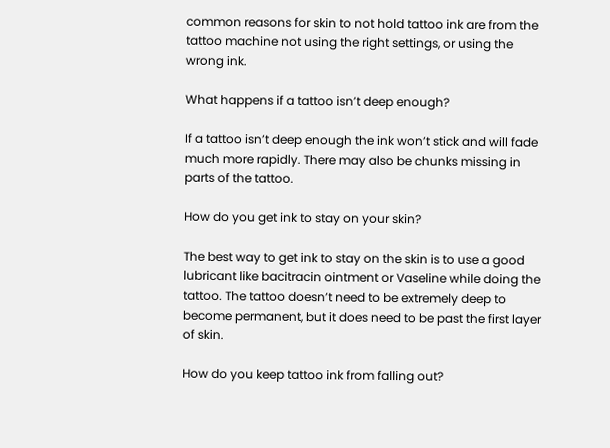common reasons for skin to not hold tattoo ink are from the tattoo machine not using the right settings, or using the wrong ink.

What happens if a tattoo isn’t deep enough?

If a tattoo isn’t deep enough the ink won’t stick and will fade much more rapidly. There may also be chunks missing in parts of the tattoo.

How do you get ink to stay on your skin?

The best way to get ink to stay on the skin is to use a good lubricant like bacitracin ointment or Vaseline while doing the tattoo. The tattoo doesn’t need to be extremely deep to become permanent, but it does need to be past the first layer of skin.

How do you keep tattoo ink from falling out?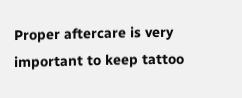Proper aftercare is very important to keep tattoo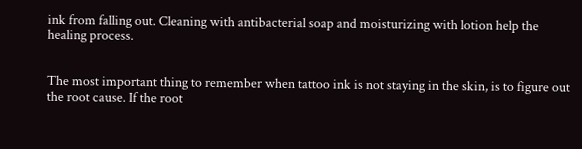ink from falling out. Cleaning with antibacterial soap and moisturizing with lotion help the healing process.


The most important thing to remember when tattoo ink is not staying in the skin, is to figure out the root cause. If the root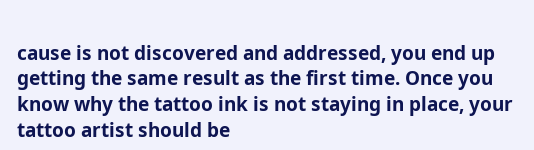cause is not discovered and addressed, you end up getting the same result as the first time. Once you know why the tattoo ink is not staying in place, your tattoo artist should be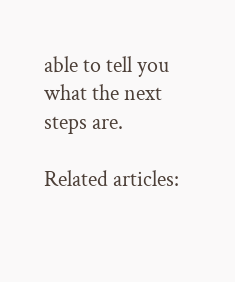able to tell you what the next steps are.

Related articles: